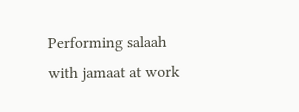Performing salaah with jamaat at work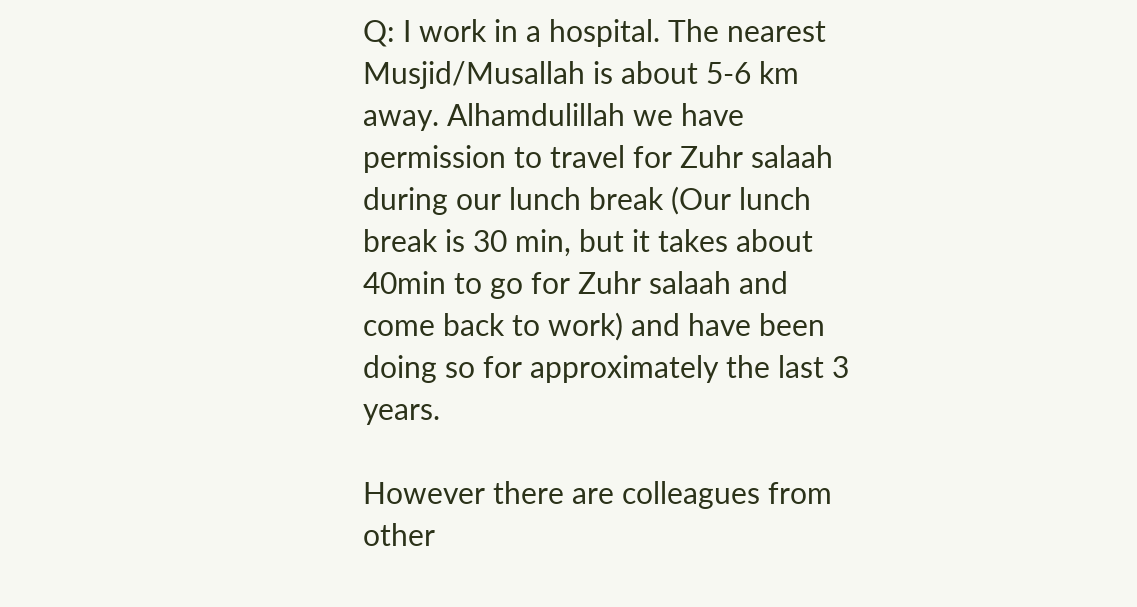Q: I work in a hospital. The nearest Musjid/Musallah is about 5-6 km away. Alhamdulillah we have permission to travel for Zuhr salaah during our lunch break (Our lunch break is 30 min, but it takes about 40min to go for Zuhr salaah and come back to work) and have been doing so for approximately the last 3 years.

However there are colleagues from other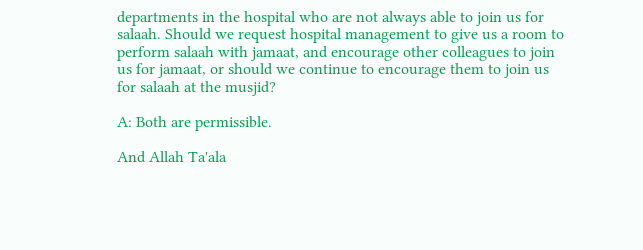departments in the hospital who are not always able to join us for salaah. Should we request hospital management to give us a room to perform salaah with jamaat, and encourage other colleagues to join us for jamaat, or should we continue to encourage them to join us for salaah at the musjid?

A: Both are permissible.

And Allah Ta'ala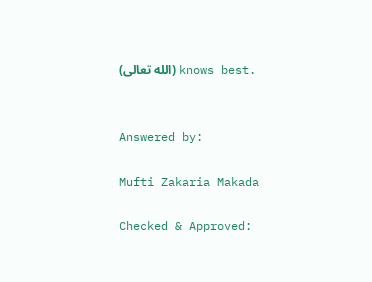(الله تعالى) knows best.


Answered by:

Mufti Zakaria Makada

Checked & Approved: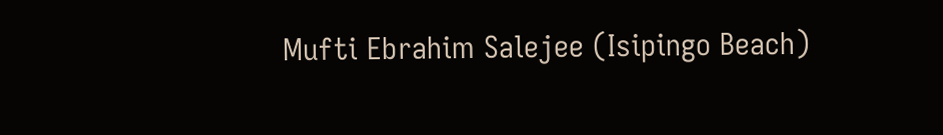Mufti Ebrahim Salejee (Isipingo Beach)